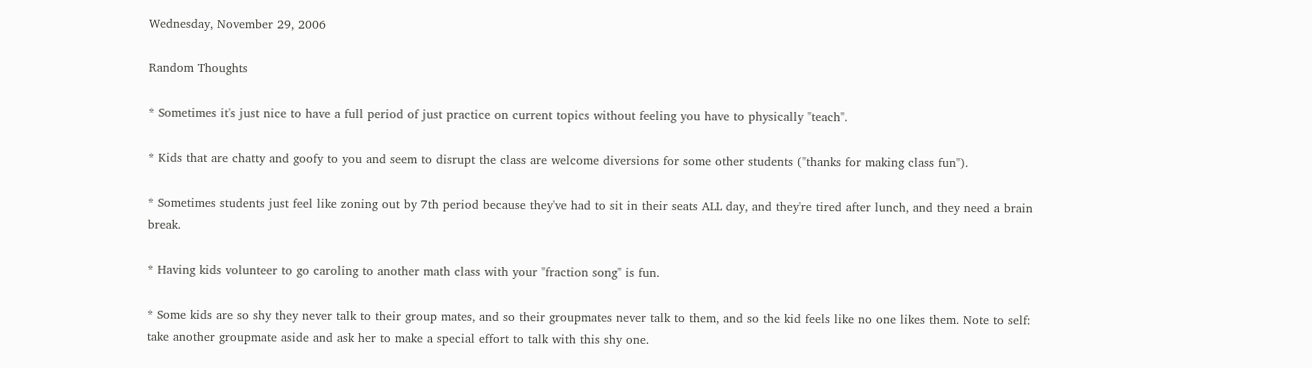Wednesday, November 29, 2006

Random Thoughts

* Sometimes it's just nice to have a full period of just practice on current topics without feeling you have to physically "teach".

* Kids that are chatty and goofy to you and seem to disrupt the class are welcome diversions for some other students ("thanks for making class fun").

* Sometimes students just feel like zoning out by 7th period because they've had to sit in their seats ALL day, and they're tired after lunch, and they need a brain break.

* Having kids volunteer to go caroling to another math class with your "fraction song" is fun.

* Some kids are so shy they never talk to their group mates, and so their groupmates never talk to them, and so the kid feels like no one likes them. Note to self: take another groupmate aside and ask her to make a special effort to talk with this shy one.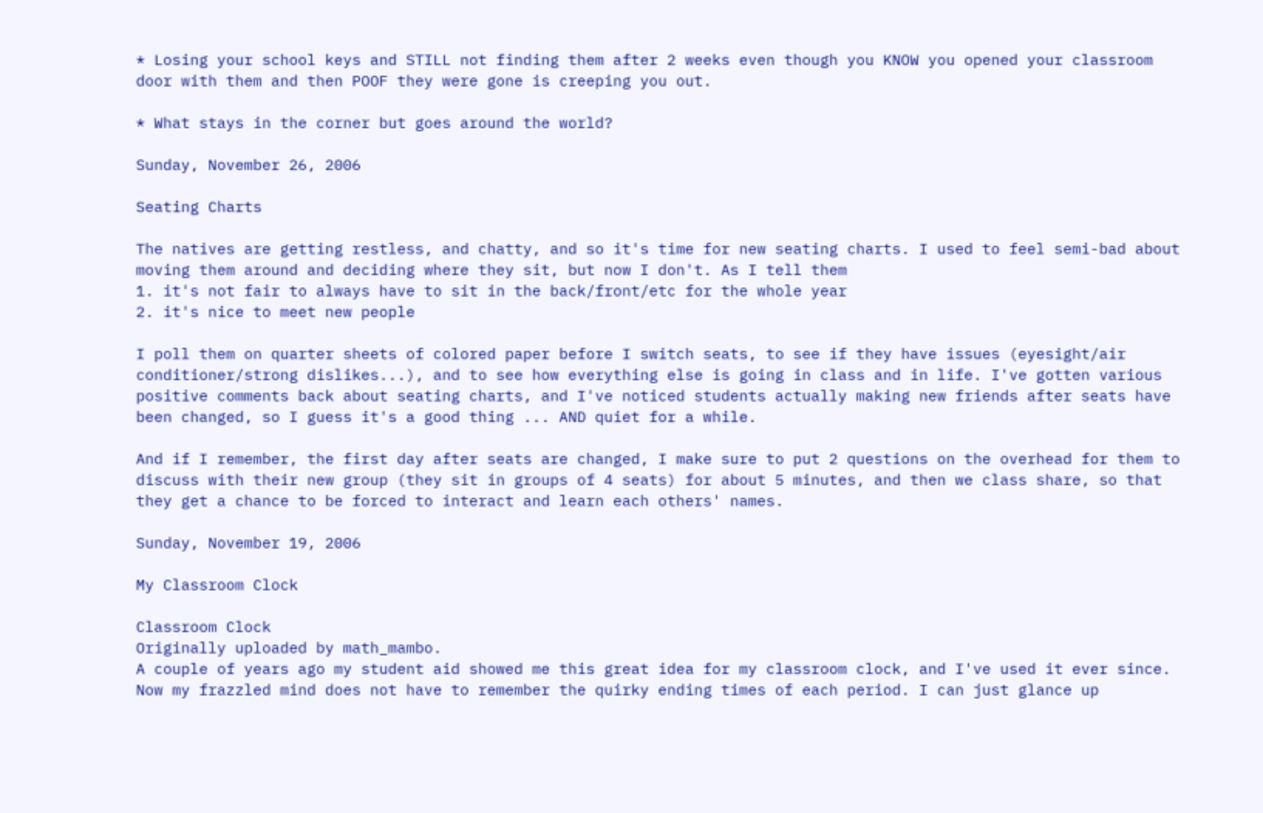* Losing your school keys and STILL not finding them after 2 weeks even though you KNOW you opened your classroom door with them and then POOF they were gone is creeping you out.

* What stays in the corner but goes around the world?

Sunday, November 26, 2006

Seating Charts

The natives are getting restless, and chatty, and so it's time for new seating charts. I used to feel semi-bad about moving them around and deciding where they sit, but now I don't. As I tell them
1. it's not fair to always have to sit in the back/front/etc for the whole year
2. it's nice to meet new people

I poll them on quarter sheets of colored paper before I switch seats, to see if they have issues (eyesight/air conditioner/strong dislikes...), and to see how everything else is going in class and in life. I've gotten various positive comments back about seating charts, and I've noticed students actually making new friends after seats have been changed, so I guess it's a good thing ... AND quiet for a while.

And if I remember, the first day after seats are changed, I make sure to put 2 questions on the overhead for them to discuss with their new group (they sit in groups of 4 seats) for about 5 minutes, and then we class share, so that they get a chance to be forced to interact and learn each others' names.

Sunday, November 19, 2006

My Classroom Clock

Classroom Clock
Originally uploaded by math_mambo.
A couple of years ago my student aid showed me this great idea for my classroom clock, and I've used it ever since. Now my frazzled mind does not have to remember the quirky ending times of each period. I can just glance up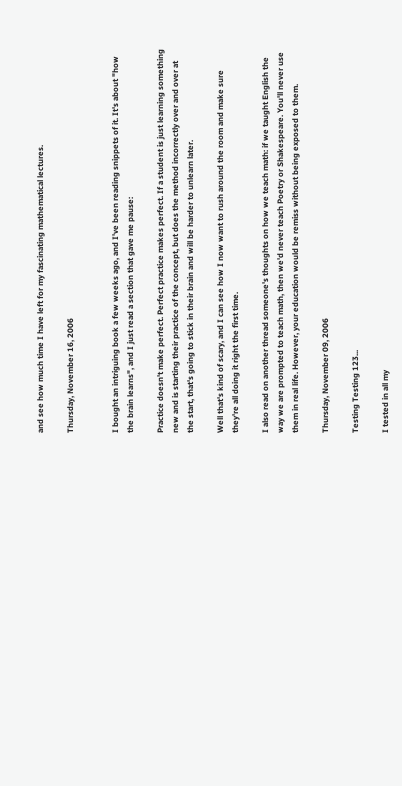and see how much time I have left for my fascinating mathematical lectures.

Thursday, November 16, 2006


I bought an intriguing book a few weeks ago, and I've been reading snippets of it. It's about "how the brain learns", and I just read a section that gave me pause:

Practice doesn't make perfect. Perfect practice makes perfect. If a student is just learning something new and is starting their practice of the concept, but does the method incorrectly over and over at the start, that's going to stick in their brain and will be harder to unlearn later.

Well that's kind of scary, and I can see how I now want to rush around the room and make sure they're all doing it right the first time.

I also read on another thread someone's thoughts on how we teach math: if we taught English the way we are prompted to teach math, then we'd never teach Poetry or Shakespeare. You'll never use them in real life. However, your education would be remiss without being exposed to them.

Thursday, November 09, 2006

Testing Testing 123...

I tested in all my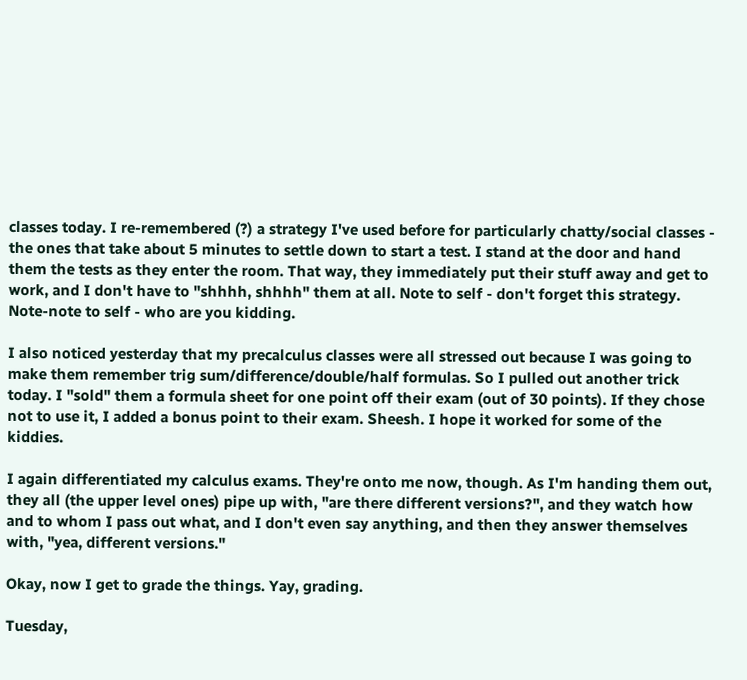classes today. I re-remembered (?) a strategy I've used before for particularly chatty/social classes - the ones that take about 5 minutes to settle down to start a test. I stand at the door and hand them the tests as they enter the room. That way, they immediately put their stuff away and get to work, and I don't have to "shhhh, shhhh" them at all. Note to self - don't forget this strategy. Note-note to self - who are you kidding.

I also noticed yesterday that my precalculus classes were all stressed out because I was going to make them remember trig sum/difference/double/half formulas. So I pulled out another trick today. I "sold" them a formula sheet for one point off their exam (out of 30 points). If they chose not to use it, I added a bonus point to their exam. Sheesh. I hope it worked for some of the kiddies.

I again differentiated my calculus exams. They're onto me now, though. As I'm handing them out, they all (the upper level ones) pipe up with, "are there different versions?", and they watch how and to whom I pass out what, and I don't even say anything, and then they answer themselves with, "yea, different versions."

Okay, now I get to grade the things. Yay, grading.

Tuesday,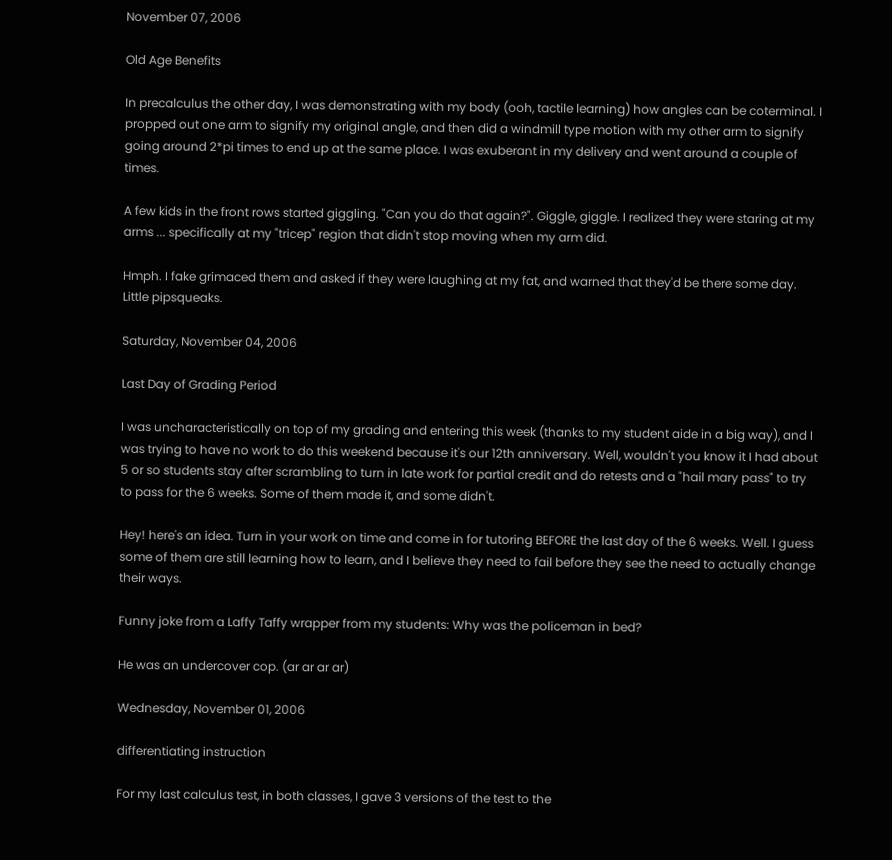November 07, 2006

Old Age Benefits

In precalculus the other day, I was demonstrating with my body (ooh, tactile learning) how angles can be coterminal. I propped out one arm to signify my original angle, and then did a windmill type motion with my other arm to signify going around 2*pi times to end up at the same place. I was exuberant in my delivery and went around a couple of times.

A few kids in the front rows started giggling. "Can you do that again?". Giggle, giggle. I realized they were staring at my arms ... specifically at my "tricep" region that didn't stop moving when my arm did.

Hmph. I fake grimaced them and asked if they were laughing at my fat, and warned that they'd be there some day. Little pipsqueaks.

Saturday, November 04, 2006

Last Day of Grading Period

I was uncharacteristically on top of my grading and entering this week (thanks to my student aide in a big way), and I was trying to have no work to do this weekend because it's our 12th anniversary. Well, wouldn't you know it I had about 5 or so students stay after scrambling to turn in late work for partial credit and do retests and a "hail mary pass" to try to pass for the 6 weeks. Some of them made it, and some didn't.

Hey! here's an idea. Turn in your work on time and come in for tutoring BEFORE the last day of the 6 weeks. Well. I guess some of them are still learning how to learn, and I believe they need to fail before they see the need to actually change their ways.

Funny joke from a Laffy Taffy wrapper from my students: Why was the policeman in bed?

He was an undercover cop. (ar ar ar ar)

Wednesday, November 01, 2006

differentiating instruction

For my last calculus test, in both classes, I gave 3 versions of the test to the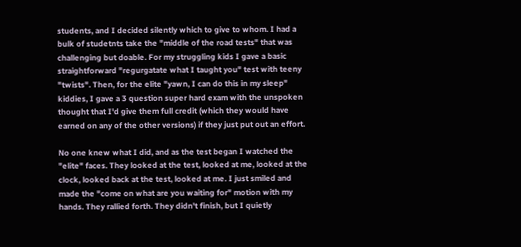students, and I decided silently which to give to whom. I had a bulk of studetnts take the "middle of the road tests" that was challenging but doable. For my struggling kids I gave a basic straightforward "regurgatate what I taught you" test with teeny "twists". Then, for the elite "yawn, I can do this in my sleep" kiddies, I gave a 3 question super hard exam with the unspoken thought that I'd give them full credit (which they would have earned on any of the other versions) if they just put out an effort.

No one knew what I did, and as the test began I watched the "elite" faces. They looked at the test, looked at me, looked at the clock, looked back at the test, looked at me. I just smiled and made the "come on what are you waiting for" motion with my hands. They rallied forth. They didn't finish, but I quietly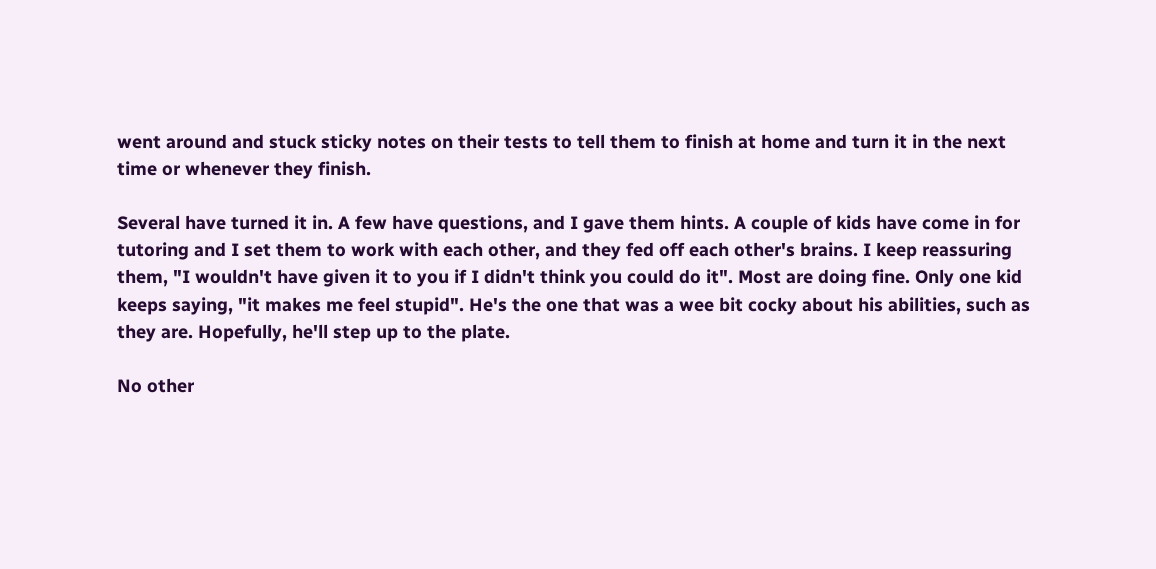went around and stuck sticky notes on their tests to tell them to finish at home and turn it in the next time or whenever they finish.

Several have turned it in. A few have questions, and I gave them hints. A couple of kids have come in for tutoring and I set them to work with each other, and they fed off each other's brains. I keep reassuring them, "I wouldn't have given it to you if I didn't think you could do it". Most are doing fine. Only one kid keeps saying, "it makes me feel stupid". He's the one that was a wee bit cocky about his abilities, such as they are. Hopefully, he'll step up to the plate.

No other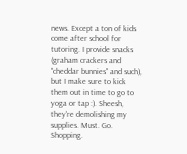news. Except a ton of kids come after school for tutoring. I provide snacks (graham crackers and "cheddar bunnies" and such), but I make sure to kick them out in time to go to yoga or tap :). Sheesh, they're demolishing my supplies. Must. Go. Shopping.